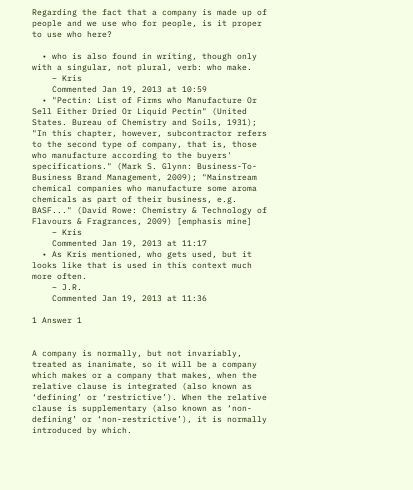Regarding the fact that a company is made up of people and we use who for people, is it proper to use who here?

  • who is also found in writing, though only with a singular, not plural, verb: who make.
    – Kris
    Commented Jan 19, 2013 at 10:59
  • "Pectin: List of Firms who Manufacture Or Sell Either Dried Or Liquid Pectin" (United States. Bureau of Chemistry and Soils, 1931); "In this chapter, however, subcontractor refers to the second type of company, that is, those who manufacture according to the buyers' specifications." (Mark S. Glynn: Business-To-Business Brand Management, 2009); "Mainstream chemical companies who manufacture some aroma chemicals as part of their business, e.g. BASF..." (David Rowe: Chemistry & Technology of Flavours & Fragrances, 2009) [emphasis mine]
    – Kris
    Commented Jan 19, 2013 at 11:17
  • As Kris mentioned, who gets used, but it looks like that is used in this context much more often.
    – J.R.
    Commented Jan 19, 2013 at 11:36

1 Answer 1


A company is normally, but not invariably, treated as inanimate, so it will be a company which makes or a company that makes, when the relative clause is integrated (also known as ‘defining’ or ‘restrictive’). When the relative clause is supplementary (also known as ‘non-defining’ or ‘non-restrictive’), it is normally introduced by which.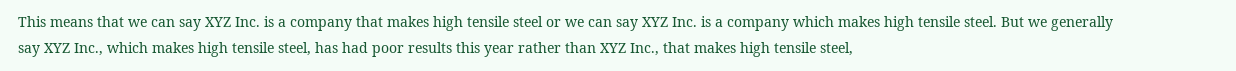This means that we can say XYZ Inc. is a company that makes high tensile steel or we can say XYZ Inc. is a company which makes high tensile steel. But we generally say XYZ Inc., which makes high tensile steel, has had poor results this year rather than XYZ Inc., that makes high tensile steel,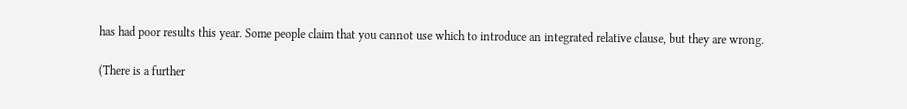has had poor results this year. Some people claim that you cannot use which to introduce an integrated relative clause, but they are wrong.

(There is a further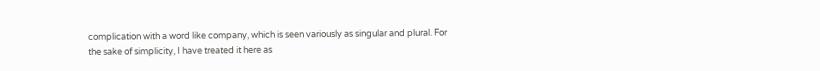complication with a word like company, which is seen variously as singular and plural. For the sake of simplicity, I have treated it here as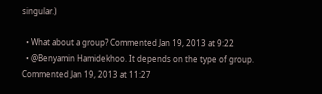singular.)

  • What about a group? Commented Jan 19, 2013 at 9:22
  • @Benyamin Hamidekhoo. It depends on the type of group. Commented Jan 19, 2013 at 11:27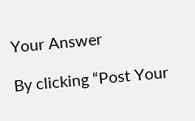Your Answer

By clicking “Post Your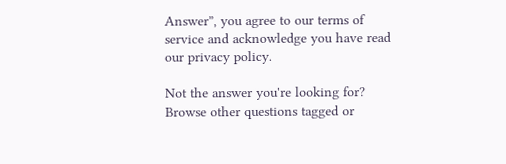Answer”, you agree to our terms of service and acknowledge you have read our privacy policy.

Not the answer you're looking for? Browse other questions tagged or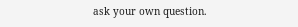ask your own question.